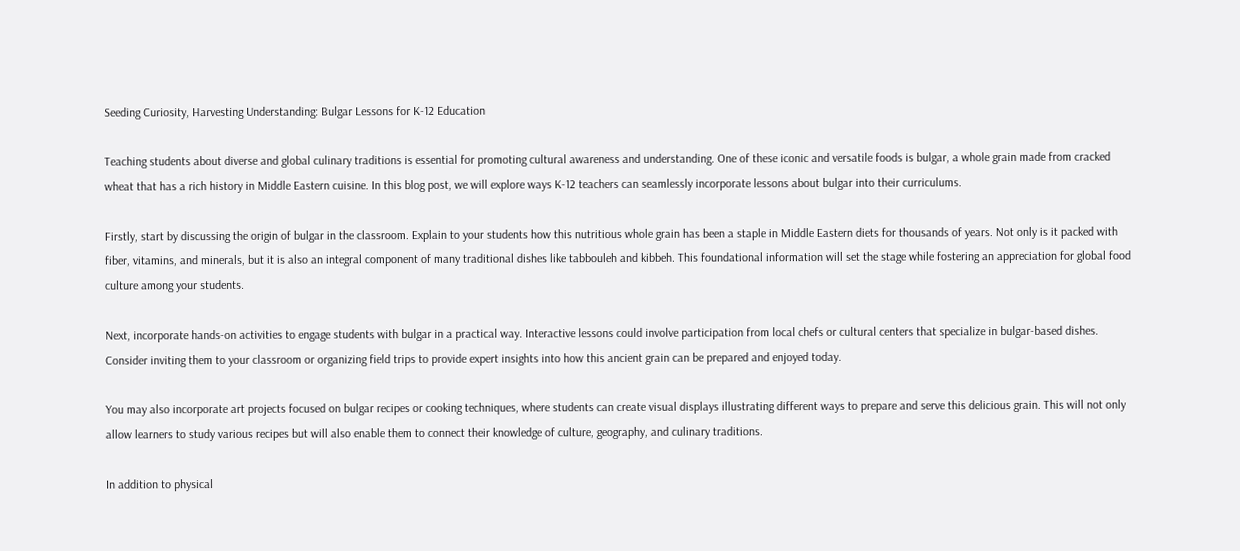Seeding Curiosity, Harvesting Understanding: Bulgar Lessons for K-12 Education

Teaching students about diverse and global culinary traditions is essential for promoting cultural awareness and understanding. One of these iconic and versatile foods is bulgar, a whole grain made from cracked wheat that has a rich history in Middle Eastern cuisine. In this blog post, we will explore ways K-12 teachers can seamlessly incorporate lessons about bulgar into their curriculums.

Firstly, start by discussing the origin of bulgar in the classroom. Explain to your students how this nutritious whole grain has been a staple in Middle Eastern diets for thousands of years. Not only is it packed with fiber, vitamins, and minerals, but it is also an integral component of many traditional dishes like tabbouleh and kibbeh. This foundational information will set the stage while fostering an appreciation for global food culture among your students.

Next, incorporate hands-on activities to engage students with bulgar in a practical way. Interactive lessons could involve participation from local chefs or cultural centers that specialize in bulgar-based dishes. Consider inviting them to your classroom or organizing field trips to provide expert insights into how this ancient grain can be prepared and enjoyed today.

You may also incorporate art projects focused on bulgar recipes or cooking techniques, where students can create visual displays illustrating different ways to prepare and serve this delicious grain. This will not only allow learners to study various recipes but will also enable them to connect their knowledge of culture, geography, and culinary traditions.

In addition to physical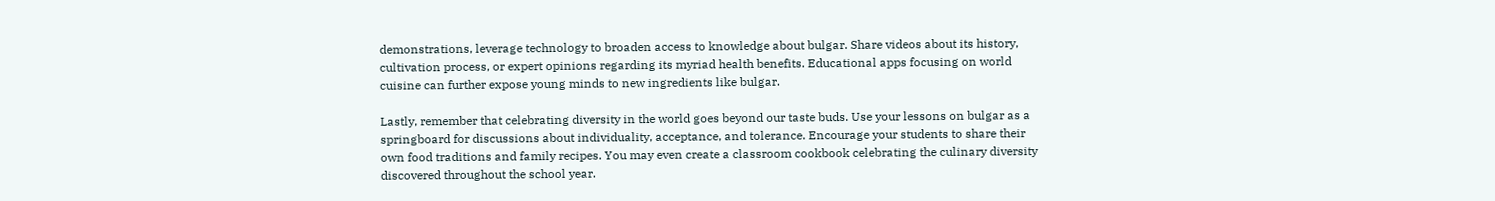demonstrations, leverage technology to broaden access to knowledge about bulgar. Share videos about its history, cultivation process, or expert opinions regarding its myriad health benefits. Educational apps focusing on world cuisine can further expose young minds to new ingredients like bulgar.

Lastly, remember that celebrating diversity in the world goes beyond our taste buds. Use your lessons on bulgar as a springboard for discussions about individuality, acceptance, and tolerance. Encourage your students to share their own food traditions and family recipes. You may even create a classroom cookbook celebrating the culinary diversity discovered throughout the school year.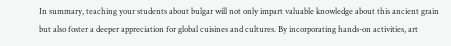In summary, teaching your students about bulgar will not only impart valuable knowledge about this ancient grain but also foster a deeper appreciation for global cuisines and cultures. By incorporating hands-on activities, art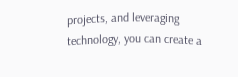projects, and leveraging technology, you can create a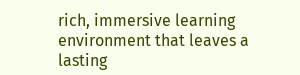rich, immersive learning environment that leaves a lasting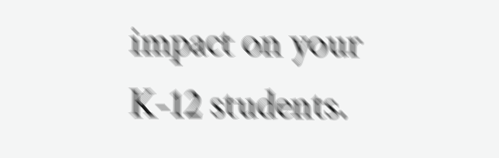impact on your K-12 students.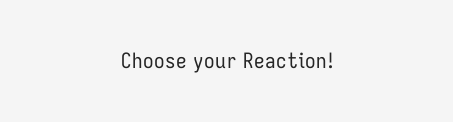Choose your Reaction!